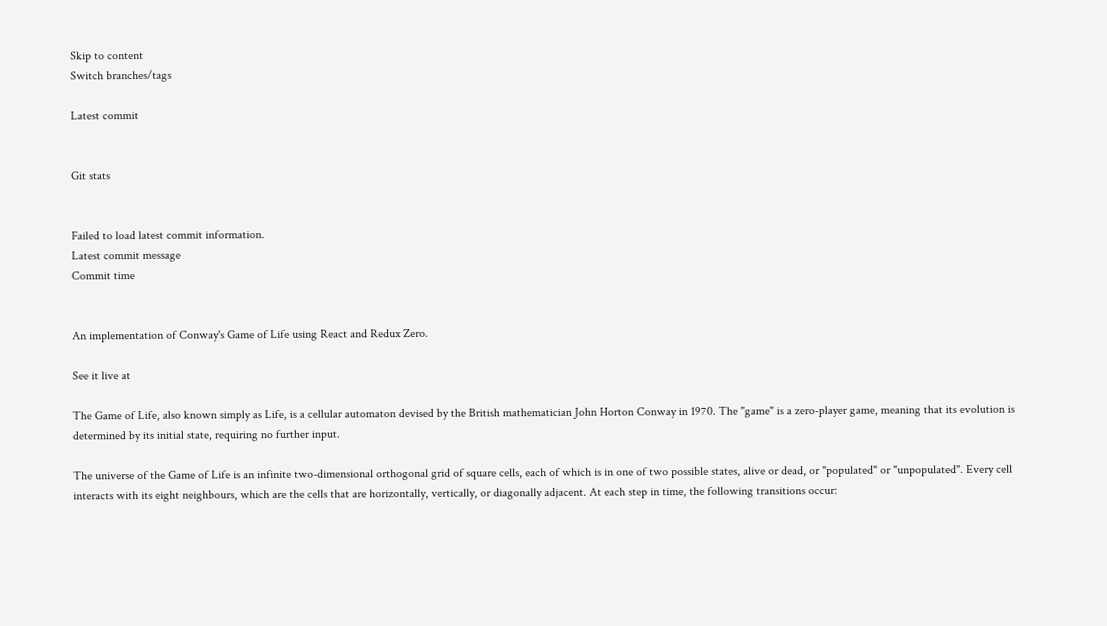Skip to content
Switch branches/tags

Latest commit


Git stats


Failed to load latest commit information.
Latest commit message
Commit time


An implementation of Conway's Game of Life using React and Redux Zero.

See it live at

The Game of Life, also known simply as Life, is a cellular automaton devised by the British mathematician John Horton Conway in 1970. The "game" is a zero-player game, meaning that its evolution is determined by its initial state, requiring no further input.

The universe of the Game of Life is an infinite two-dimensional orthogonal grid of square cells, each of which is in one of two possible states, alive or dead, or "populated" or "unpopulated". Every cell interacts with its eight neighbours, which are the cells that are horizontally, vertically, or diagonally adjacent. At each step in time, the following transitions occur: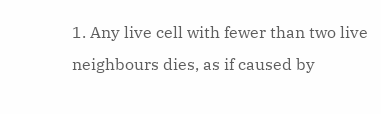1. Any live cell with fewer than two live neighbours dies, as if caused by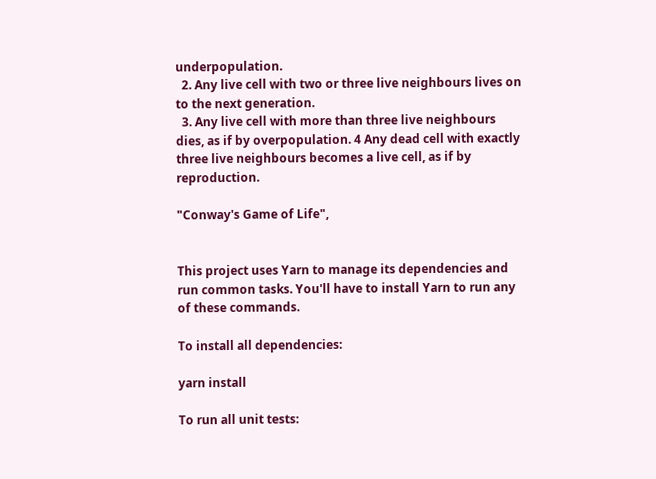underpopulation.
  2. Any live cell with two or three live neighbours lives on to the next generation.
  3. Any live cell with more than three live neighbours dies, as if by overpopulation. 4 Any dead cell with exactly three live neighbours becomes a live cell, as if by reproduction.

"Conway's Game of Life",


This project uses Yarn to manage its dependencies and run common tasks. You'll have to install Yarn to run any of these commands.

To install all dependencies:

yarn install

To run all unit tests: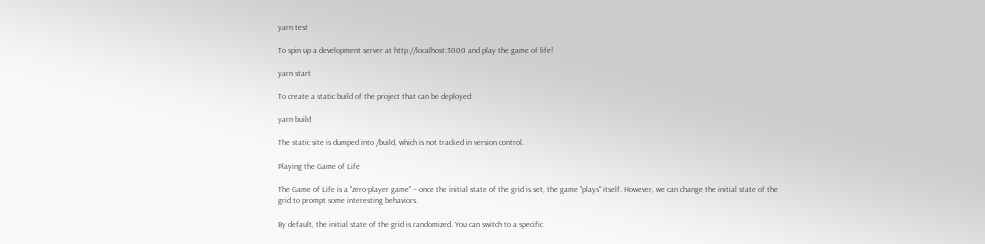yarn test

To spin up a development server at http://localhost:3000 and play the game of life!

yarn start

To create a static build of the project that can be deployed:

yarn build

The static site is dumped into /build, which is not tracked in version control.

Playing the Game of Life

The Game of Life is a "zero-player game" – once the initial state of the grid is set, the game "plays" itself. However, we can change the initial state of the grid to prompt some interesting behaviors.

By default, the initial state of the grid is randomized. You can switch to a specific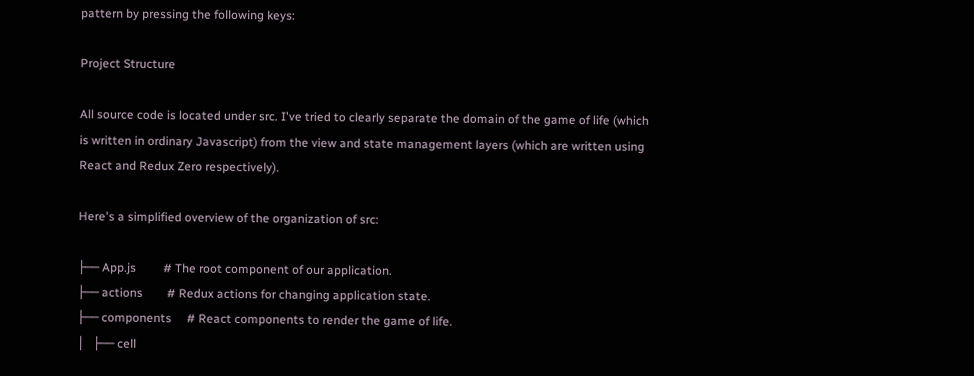pattern by pressing the following keys:

Project Structure

All source code is located under src. I've tried to clearly separate the domain of the game of life (which is written in ordinary Javascript) from the view and state management layers (which are written using React and Redux Zero respectively).

Here's a simplified overview of the organization of src:

├── App.js         # The root component of our application.
├── actions        # Redux actions for changing application state.
├── components     # React components to render the game of life.
│   ├── cell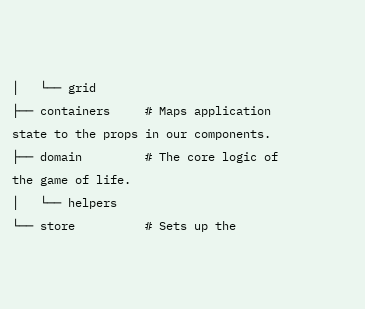│   └── grid
├── containers     # Maps application state to the props in our components.
├── domain         # The core logic of the game of life.
│   └── helpers
└── store          # Sets up the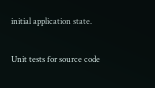initial application state.

Unit tests for source code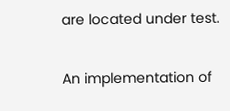are located under test.


An implementation of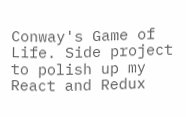Conway's Game of Life. Side project to polish up my React and Redux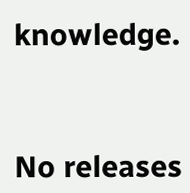knowledge.



No releases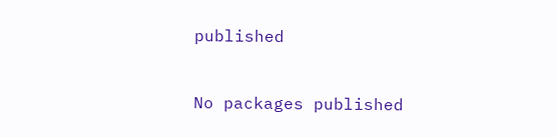published


No packages published